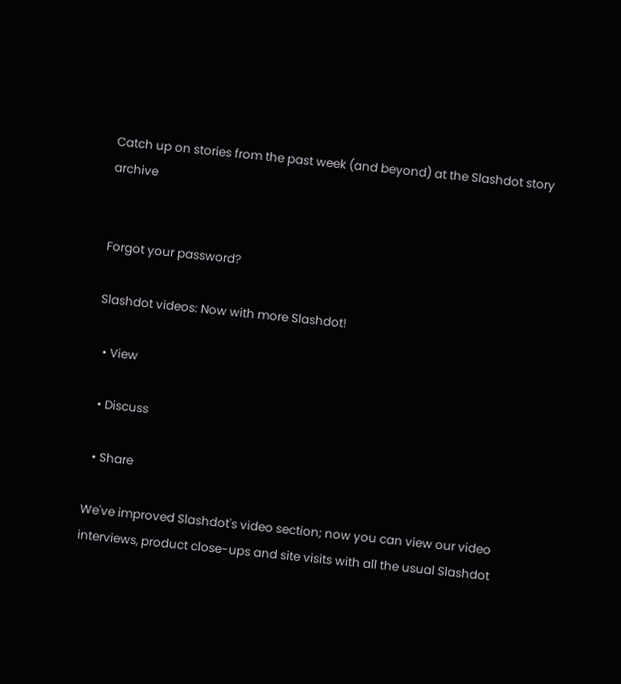Catch up on stories from the past week (and beyond) at the Slashdot story archive


Forgot your password?

Slashdot videos: Now with more Slashdot!

  • View

  • Discuss

  • Share

We've improved Slashdot's video section; now you can view our video interviews, product close-ups and site visits with all the usual Slashdot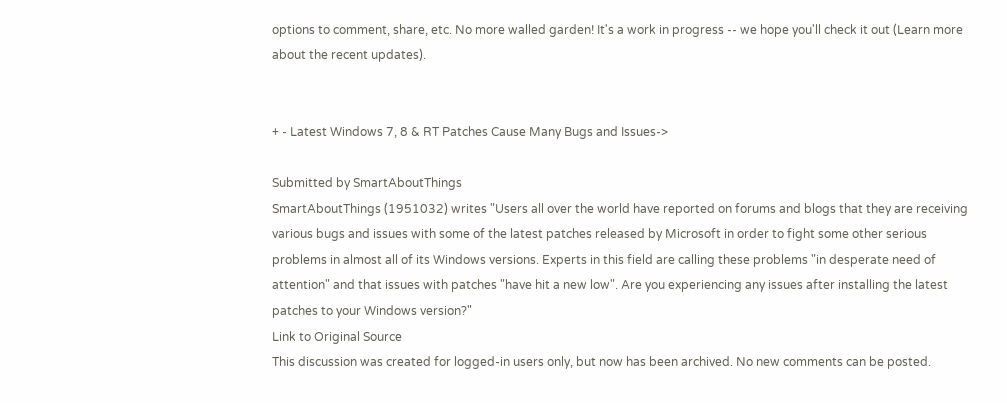options to comment, share, etc. No more walled garden! It's a work in progress -- we hope you'll check it out (Learn more about the recent updates).


+ - Latest Windows 7, 8 & RT Patches Cause Many Bugs and Issues->

Submitted by SmartAboutThings
SmartAboutThings (1951032) writes "Users all over the world have reported on forums and blogs that they are receiving various bugs and issues with some of the latest patches released by Microsoft in order to fight some other serious problems in almost all of its Windows versions. Experts in this field are calling these problems "in desperate need of attention" and that issues with patches "have hit a new low". Are you experiencing any issues after installing the latest patches to your Windows version?"
Link to Original Source
This discussion was created for logged-in users only, but now has been archived. No new comments can be posted.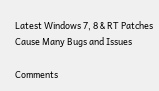Latest Windows 7, 8 & RT Patches Cause Many Bugs and Issues

Comments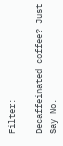Filter:

Decaffeinated coffee? Just Say No.